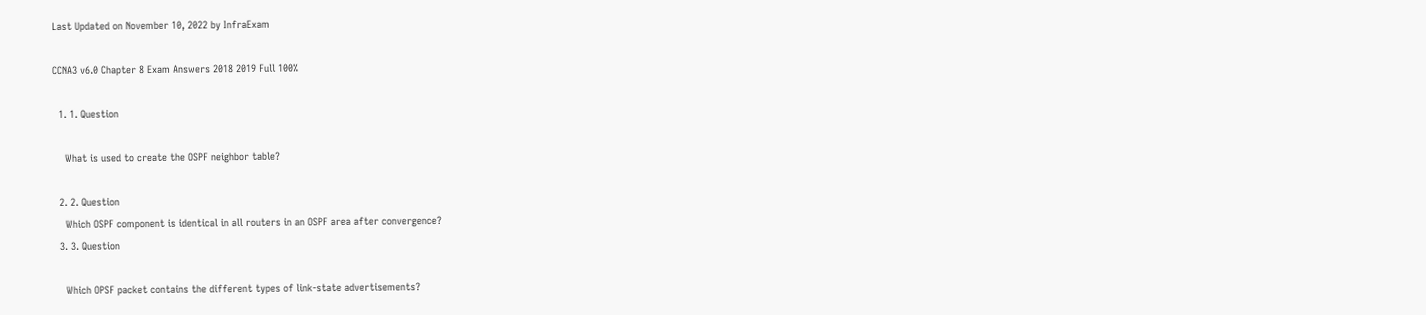Last Updated on November 10, 2022 by InfraExam

CCNA3 v6.0 Chapter 8 Exam Answers 2018 2019 Full 100%

  1. 1. Question

    What is used to create the OSPF neighbor table?

  2. 2. Question
    Which OSPF component is identical in all routers in an OSPF area after convergence?
  3. 3. Question

    Which OPSF packet contains the different types of link-state advertisements?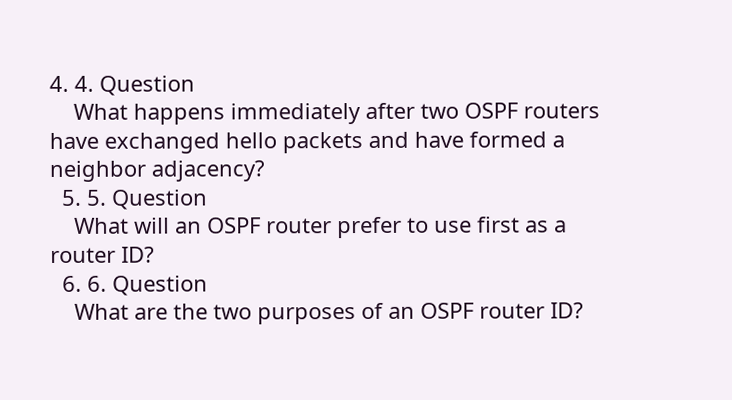4. 4. Question
    What happens immediately after two OSPF routers have exchanged hello packets and have formed a neighbor adjacency?
  5. 5. Question
    What will an OSPF router prefer to use first as a router ID?
  6. 6. Question
    What are the two purposes of an OSPF router ID?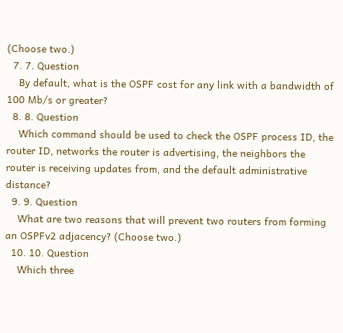(Choose two.)
  7. 7. Question
    By default, what is the OSPF cost for any link with a bandwidth of 100 Mb/s or greater?
  8. 8. Question
    Which command should be used to check the OSPF process ID, the router ID, networks the router is advertising, the neighbors the router is receiving updates from, and the default administrative distance?
  9. 9. Question
    What are two reasons that will prevent two routers from forming an OSPFv2 adjacency? (Choose two.)
  10. 10. Question
    Which three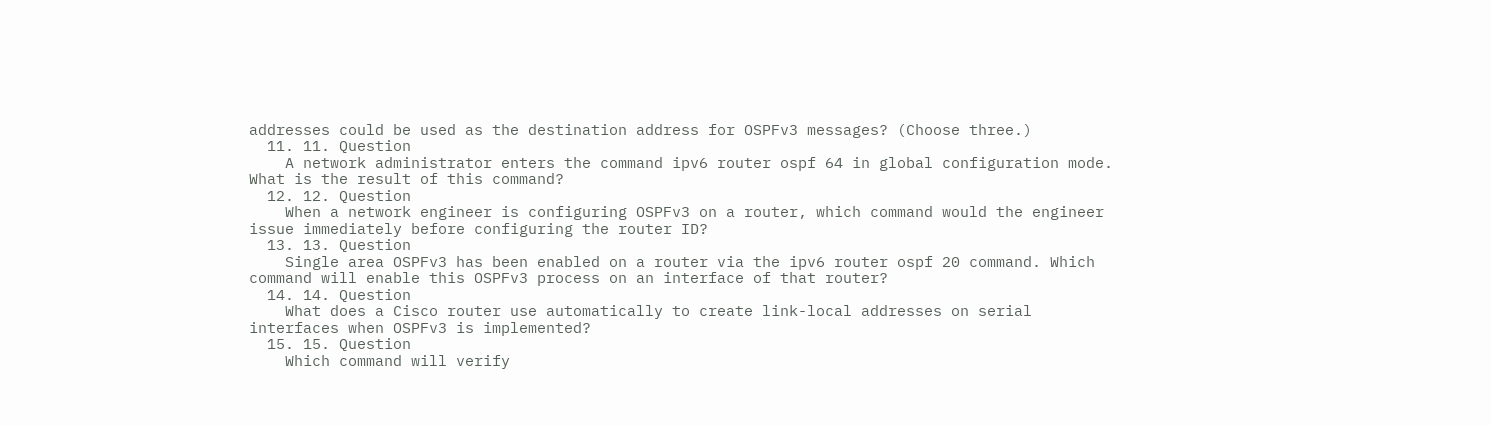addresses could be used as the destination address for OSPFv3 messages? (Choose three.)
  11. 11. Question
    A network administrator enters the command ipv6 router ospf 64 in global configuration mode. What is the result of this command?
  12. 12. Question
    When a network engineer is configuring OSPFv3 on a router, which command would the engineer issue immediately before configuring the router ID?
  13. 13. Question
    Single area OSPFv3 has been enabled on a router via the ipv6 router ospf 20 command. Which command will enable this OSPFv3 process on an interface of that router?
  14. 14. Question
    What does a Cisco router use automatically to create link-local addresses on serial interfaces when OSPFv3 is implemented?
  15. 15. Question
    Which command will verify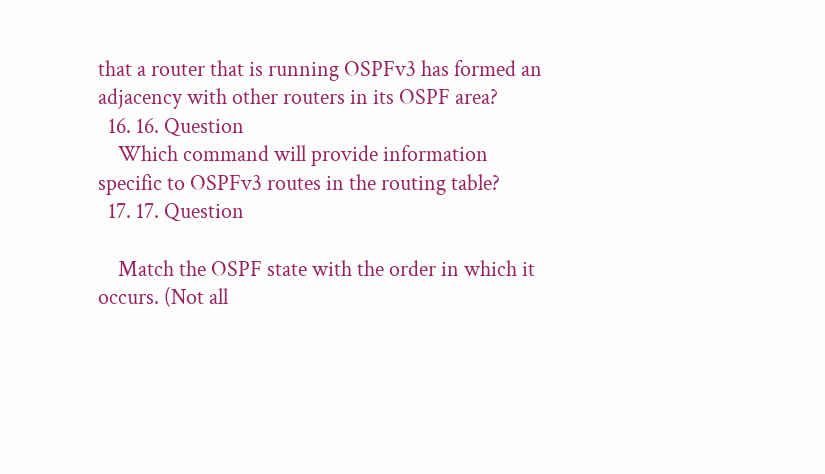that a router that is running OSPFv3 has formed an adjacency with other routers in its OSPF area?
  16. 16. Question
    Which command will provide information specific to OSPFv3 routes in the routing table?
  17. 17. Question

    Match the OSPF state with the order in which it occurs. (Not all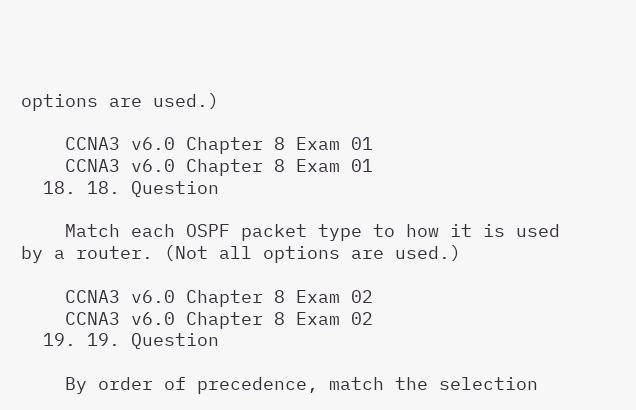options are used.)

    CCNA3 v6.0 Chapter 8 Exam 01
    CCNA3 v6.0 Chapter 8 Exam 01
  18. 18. Question

    Match each OSPF packet type to how it is used by a router. (Not all options are used.)

    CCNA3 v6.0 Chapter 8 Exam 02
    CCNA3 v6.0 Chapter 8 Exam 02
  19. 19. Question

    By order of precedence, match the selection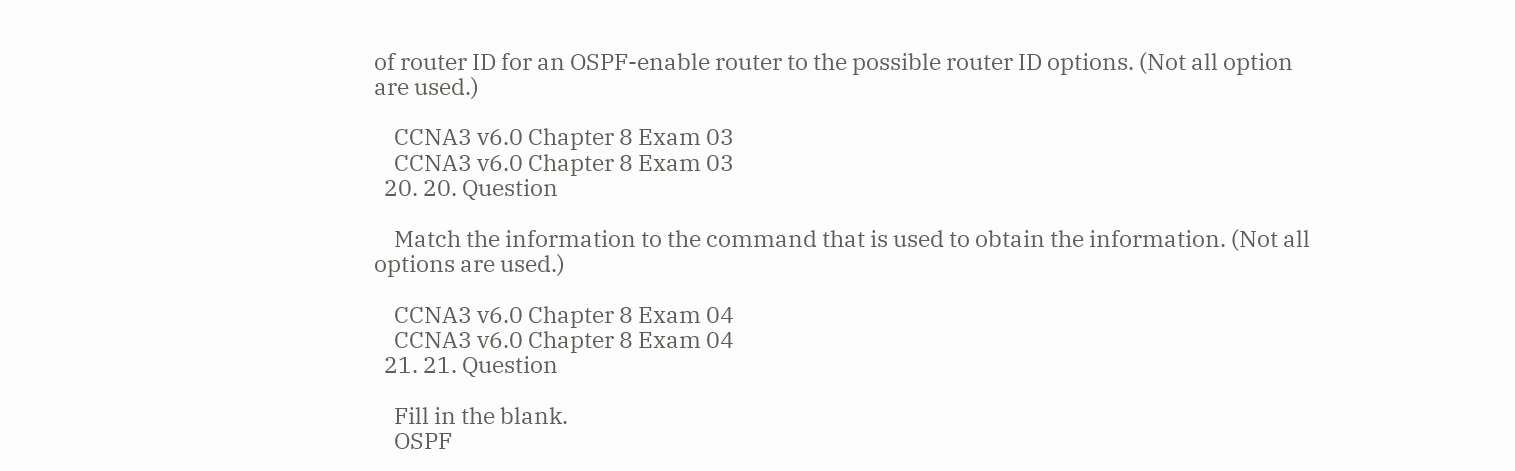of router ID for an OSPF-enable router to the possible router ID options. (Not all option are used.)

    CCNA3 v6.0 Chapter 8 Exam 03
    CCNA3 v6.0 Chapter 8 Exam 03
  20. 20. Question

    Match the information to the command that is used to obtain the information. (Not all options are used.)

    CCNA3 v6.0 Chapter 8 Exam 04
    CCNA3 v6.0 Chapter 8 Exam 04
  21. 21. Question

    Fill in the blank.
    OSPF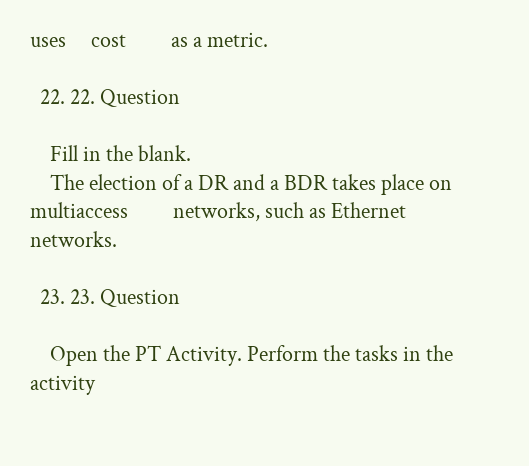uses     cost         as a metric.

  22. 22. Question

    Fill in the blank.
    The election of a DR and a BDR takes place on         multiaccess         networks, such as Ethernet networks.

  23. 23. Question

    Open the PT Activity. Perform the tasks in the activity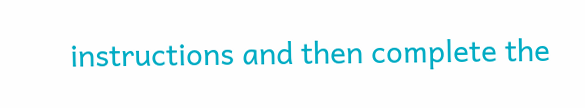instructions and then complete the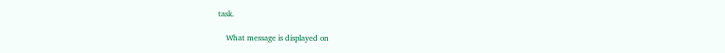task.

    What message is displayed on